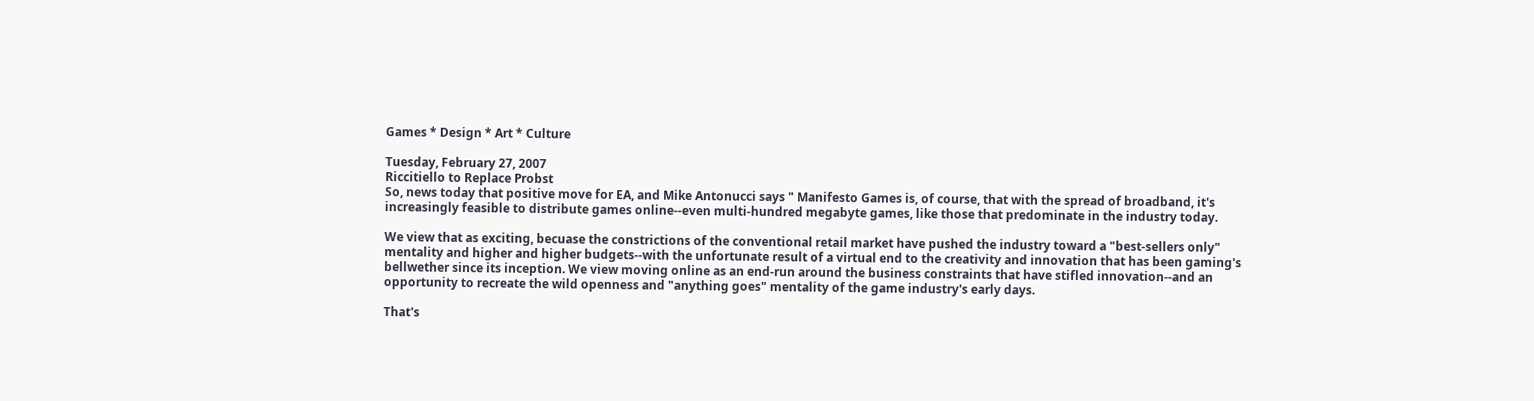Games * Design * Art * Culture

Tuesday, February 27, 2007
Riccitiello to Replace Probst
So, news today that positive move for EA, and Mike Antonucci says " Manifesto Games is, of course, that with the spread of broadband, it's increasingly feasible to distribute games online--even multi-hundred megabyte games, like those that predominate in the industry today.

We view that as exciting, becuase the constrictions of the conventional retail market have pushed the industry toward a "best-sellers only" mentality and higher and higher budgets--with the unfortunate result of a virtual end to the creativity and innovation that has been gaming's bellwether since its inception. We view moving online as an end-run around the business constraints that have stifled innovation--and an opportunity to recreate the wild openness and "anything goes" mentality of the game industry's early days.

That's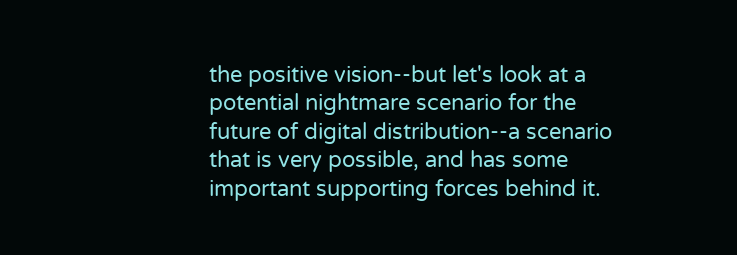the positive vision--but let's look at a potential nightmare scenario for the future of digital distribution--a scenario that is very possible, and has some important supporting forces behind it.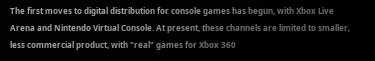The first moves to digital distribution for console games has begun, with Xbox Live Arena and Nintendo Virtual Console. At present, these channels are limited to smaller, less commercial product, with "real" games for Xbox 360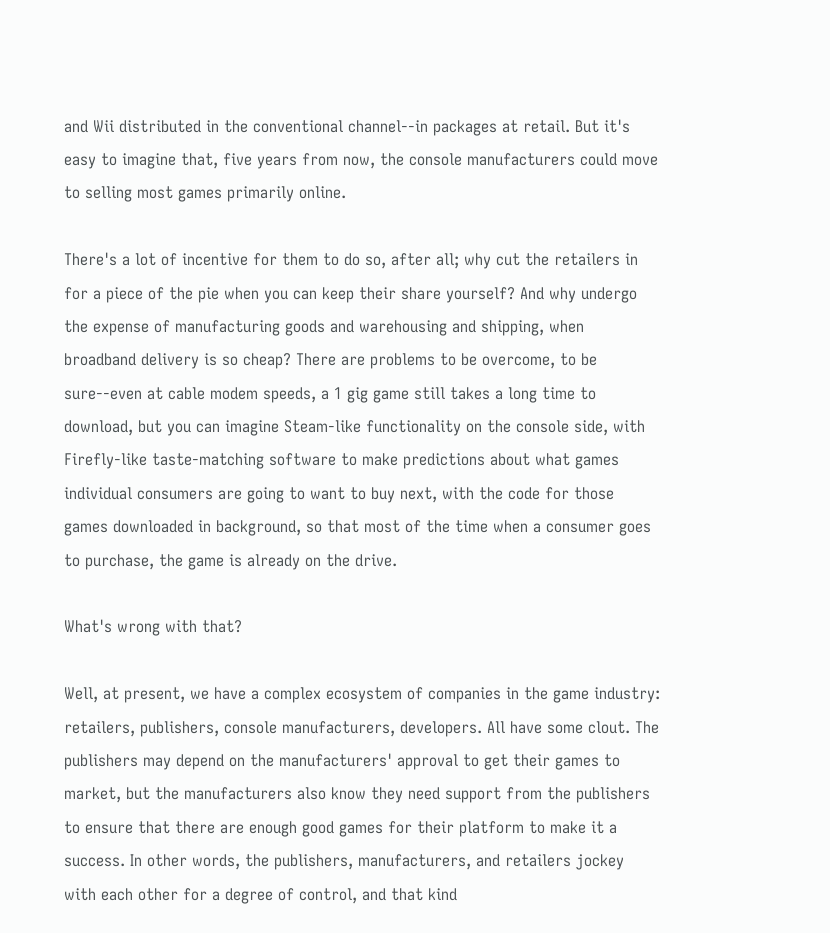and Wii distributed in the conventional channel--in packages at retail. But it's easy to imagine that, five years from now, the console manufacturers could move to selling most games primarily online.

There's a lot of incentive for them to do so, after all; why cut the retailers in for a piece of the pie when you can keep their share yourself? And why undergo the expense of manufacturing goods and warehousing and shipping, when broadband delivery is so cheap? There are problems to be overcome, to be sure--even at cable modem speeds, a 1 gig game still takes a long time to download, but you can imagine Steam-like functionality on the console side, with Firefly-like taste-matching software to make predictions about what games individual consumers are going to want to buy next, with the code for those games downloaded in background, so that most of the time when a consumer goes to purchase, the game is already on the drive.

What's wrong with that?

Well, at present, we have a complex ecosystem of companies in the game industry: retailers, publishers, console manufacturers, developers. All have some clout. The publishers may depend on the manufacturers' approval to get their games to market, but the manufacturers also know they need support from the publishers to ensure that there are enough good games for their platform to make it a success. In other words, the publishers, manufacturers, and retailers jockey with each other for a degree of control, and that kind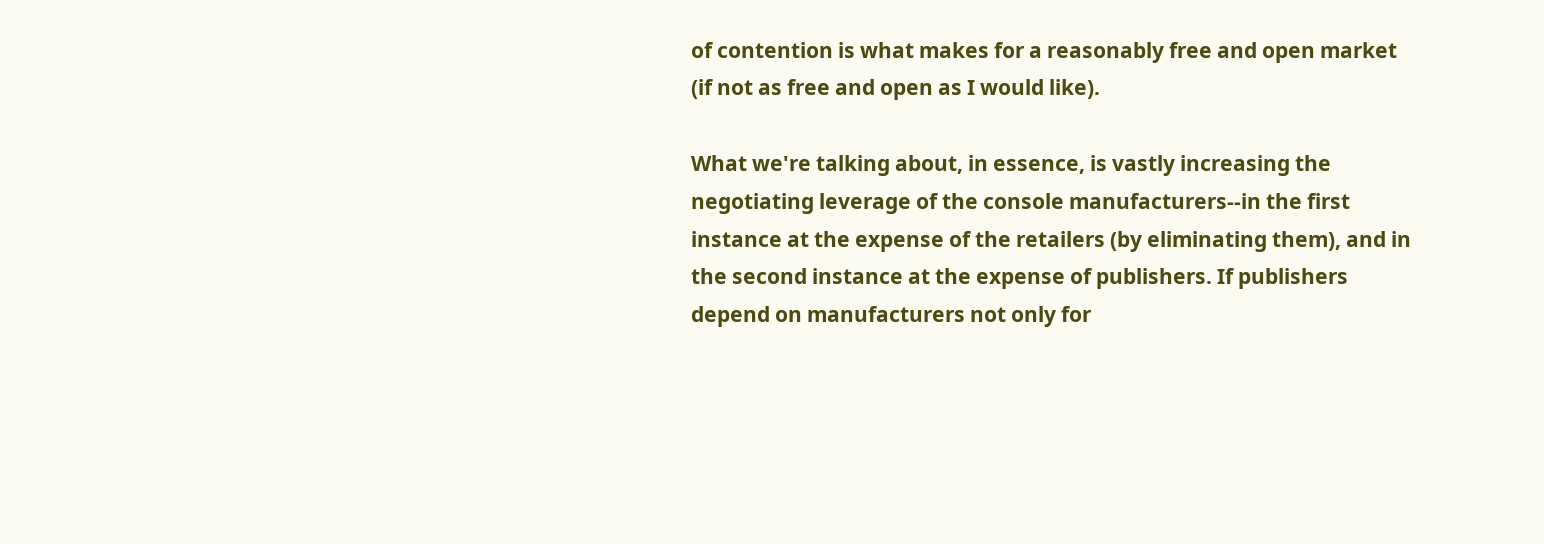of contention is what makes for a reasonably free and open market (if not as free and open as I would like).

What we're talking about, in essence, is vastly increasing the negotiating leverage of the console manufacturers--in the first instance at the expense of the retailers (by eliminating them), and in the second instance at the expense of publishers. If publishers depend on manufacturers not only for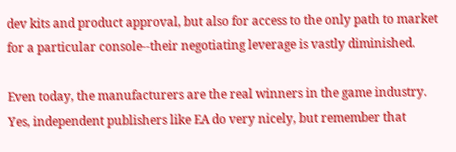dev kits and product approval, but also for access to the only path to market for a particular console--their negotiating leverage is vastly diminished.

Even today, the manufacturers are the real winners in the game industry. Yes, independent publishers like EA do very nicely, but remember that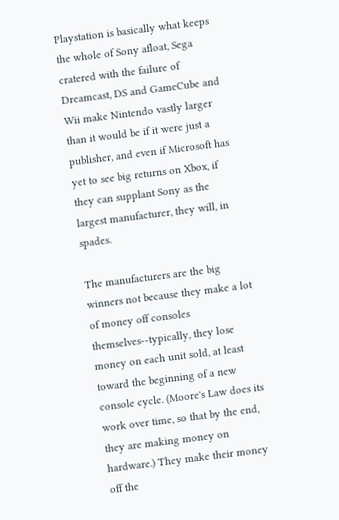Playstation is basically what keeps the whole of Sony afloat, Sega cratered with the failure of Dreamcast, DS and GameCube and Wii make Nintendo vastly larger than it would be if it were just a publisher, and even if Microsoft has yet to see big returns on Xbox, if they can supplant Sony as the largest manufacturer, they will, in spades.

The manufacturers are the big winners not because they make a lot of money off consoles themselves--typically, they lose money on each unit sold, at least toward the beginning of a new console cycle. (Moore's Law does its work over time, so that by the end, they are making money on hardware.) They make their money off the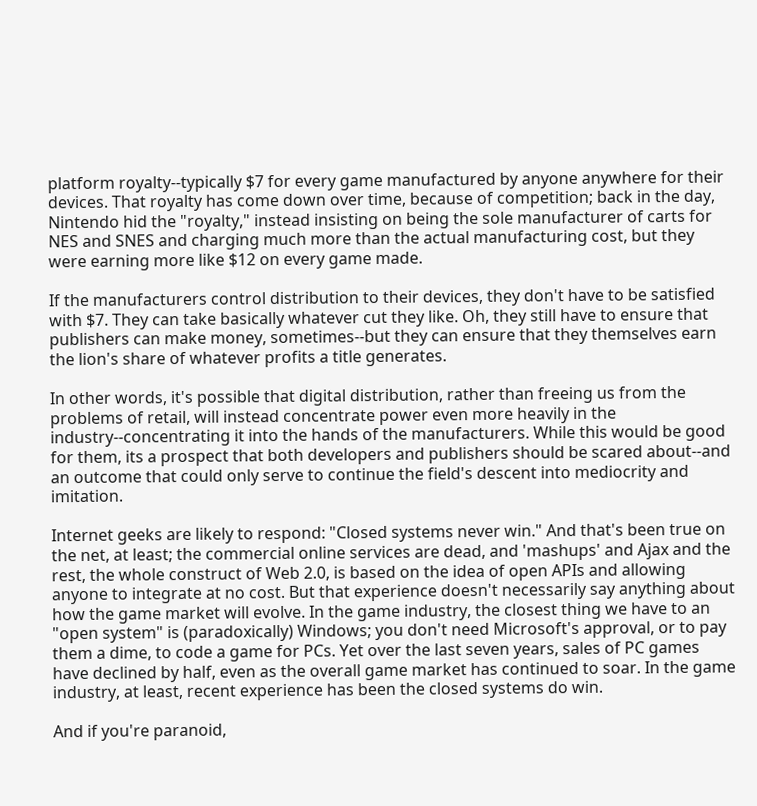platform royalty--typically $7 for every game manufactured by anyone anywhere for their devices. That royalty has come down over time, because of competition; back in the day, Nintendo hid the "royalty," instead insisting on being the sole manufacturer of carts for NES and SNES and charging much more than the actual manufacturing cost, but they were earning more like $12 on every game made.

If the manufacturers control distribution to their devices, they don't have to be satisfied with $7. They can take basically whatever cut they like. Oh, they still have to ensure that publishers can make money, sometimes--but they can ensure that they themselves earn the lion's share of whatever profits a title generates.

In other words, it's possible that digital distribution, rather than freeing us from the problems of retail, will instead concentrate power even more heavily in the industry--concentrating it into the hands of the manufacturers. While this would be good for them, its a prospect that both developers and publishers should be scared about--and an outcome that could only serve to continue the field's descent into mediocrity and imitation.

Internet geeks are likely to respond: "Closed systems never win." And that's been true on the net, at least; the commercial online services are dead, and 'mashups' and Ajax and the rest, the whole construct of Web 2.0, is based on the idea of open APIs and allowing anyone to integrate at no cost. But that experience doesn't necessarily say anything about how the game market will evolve. In the game industry, the closest thing we have to an "open system" is (paradoxically) Windows; you don't need Microsoft's approval, or to pay them a dime, to code a game for PCs. Yet over the last seven years, sales of PC games have declined by half, even as the overall game market has continued to soar. In the game industry, at least, recent experience has been the closed systems do win.

And if you're paranoid,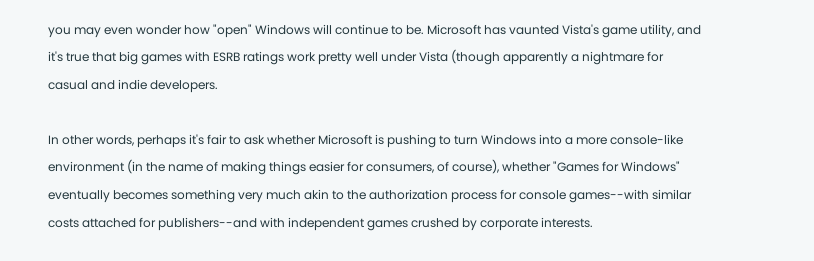you may even wonder how "open" Windows will continue to be. Microsoft has vaunted Vista's game utility, and it's true that big games with ESRB ratings work pretty well under Vista (though apparently a nightmare for casual and indie developers.

In other words, perhaps it's fair to ask whether Microsoft is pushing to turn Windows into a more console-like environment (in the name of making things easier for consumers, of course), whether "Games for Windows" eventually becomes something very much akin to the authorization process for console games--with similar costs attached for publishers--and with independent games crushed by corporate interests.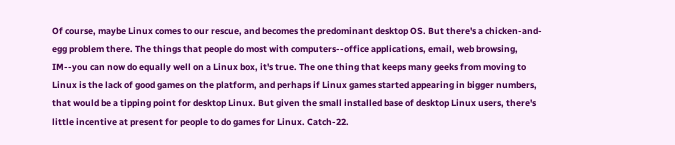Of course, maybe Linux comes to our rescue, and becomes the predominant desktop OS. But there's a chicken-and-egg problem there. The things that people do most with computers--office applications, email, web browsing, IM--you can now do equally well on a Linux box, it's true. The one thing that keeps many geeks from moving to Linux is the lack of good games on the platform, and perhaps if Linux games started appearing in bigger numbers, that would be a tipping point for desktop Linux. But given the small installed base of desktop Linux users, there's little incentive at present for people to do games for Linux. Catch-22.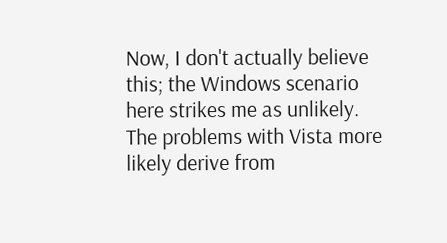Now, I don't actually believe this; the Windows scenario here strikes me as unlikely. The problems with Vista more likely derive from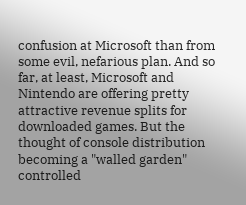confusion at Microsoft than from some evil, nefarious plan. And so far, at least, Microsoft and Nintendo are offering pretty attractive revenue splits for downloaded games. But the thought of console distribution becoming a "walled garden" controlled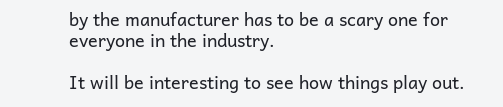by the manufacturer has to be a scary one for everyone in the industry.

It will be interesting to see how things play out.